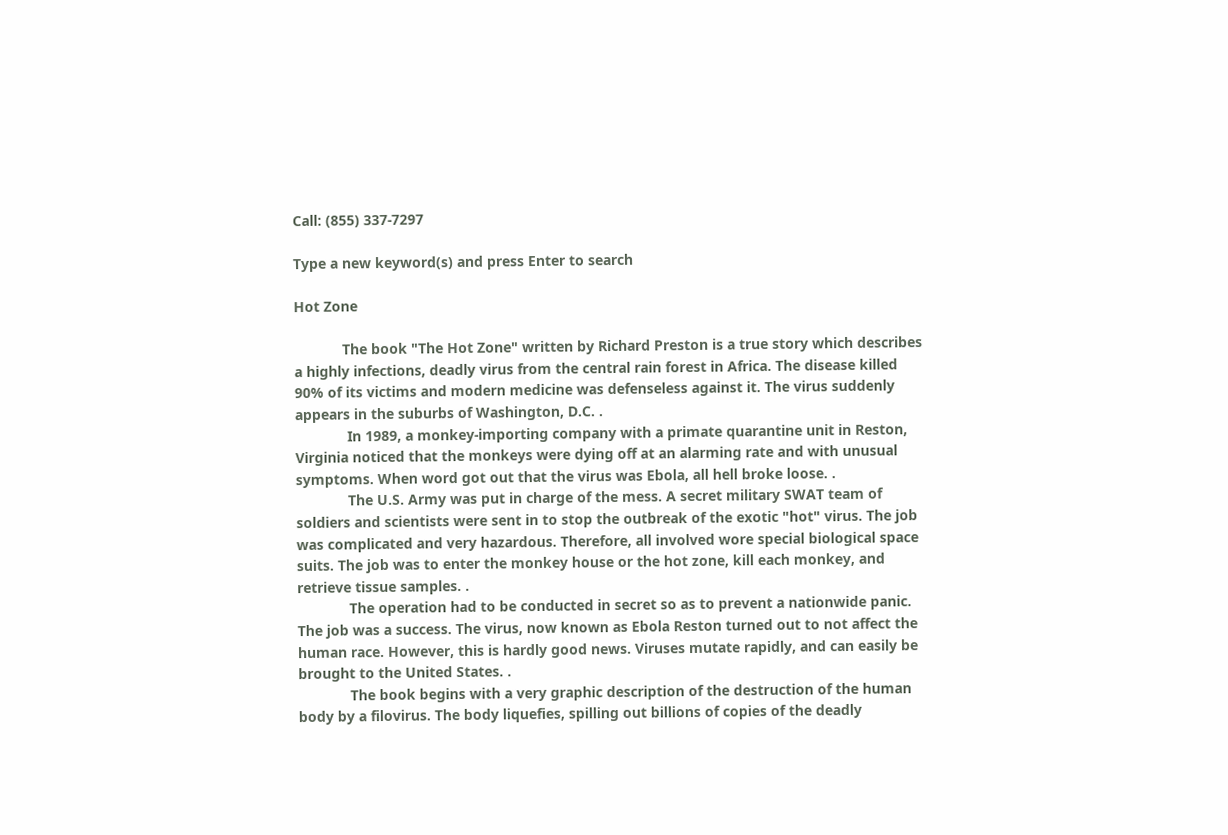Call: (855) 337-7297

Type a new keyword(s) and press Enter to search

Hot Zone

            The book "The Hot Zone" written by Richard Preston is a true story which describes a highly infections, deadly virus from the central rain forest in Africa. The disease killed 90% of its victims and modern medicine was defenseless against it. The virus suddenly appears in the suburbs of Washington, D.C. .
             In 1989, a monkey-importing company with a primate quarantine unit in Reston, Virginia noticed that the monkeys were dying off at an alarming rate and with unusual symptoms. When word got out that the virus was Ebola, all hell broke loose. .
             The U.S. Army was put in charge of the mess. A secret military SWAT team of soldiers and scientists were sent in to stop the outbreak of the exotic "hot" virus. The job was complicated and very hazardous. Therefore, all involved wore special biological space suits. The job was to enter the monkey house or the hot zone, kill each monkey, and retrieve tissue samples. .
             The operation had to be conducted in secret so as to prevent a nationwide panic. The job was a success. The virus, now known as Ebola Reston turned out to not affect the human race. However, this is hardly good news. Viruses mutate rapidly, and can easily be brought to the United States. .
             The book begins with a very graphic description of the destruction of the human body by a filovirus. The body liquefies, spilling out billions of copies of the deadly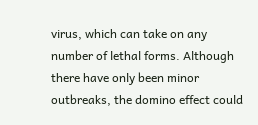virus, which can take on any number of lethal forms. Although there have only been minor outbreaks, the domino effect could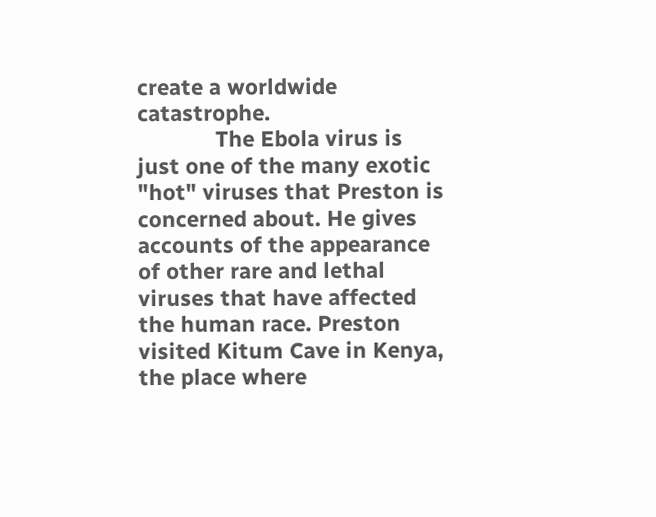create a worldwide catastrophe.
             The Ebola virus is just one of the many exotic "hot" viruses that Preston is concerned about. He gives accounts of the appearance of other rare and lethal viruses that have affected the human race. Preston visited Kitum Cave in Kenya, the place where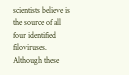scientists believe is the source of all four identified filoviruses. Although these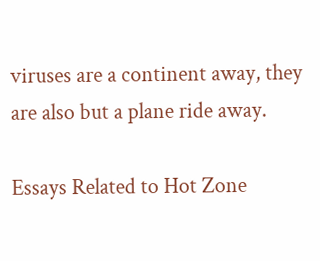viruses are a continent away, they are also but a plane ride away.

Essays Related to Hot Zone